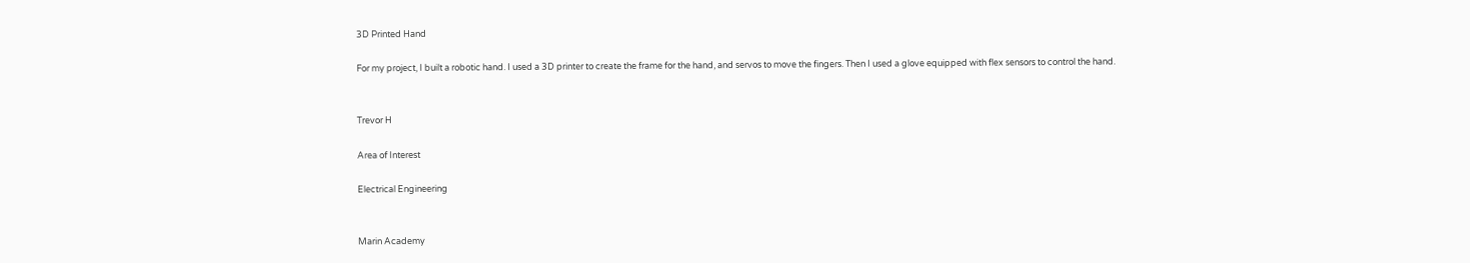3D Printed Hand

For my project, I built a robotic hand. I used a 3D printer to create the frame for the hand, and servos to move the fingers. Then I used a glove equipped with flex sensors to control the hand.


Trevor H

Area of Interest

Electrical Engineering


Marin Academy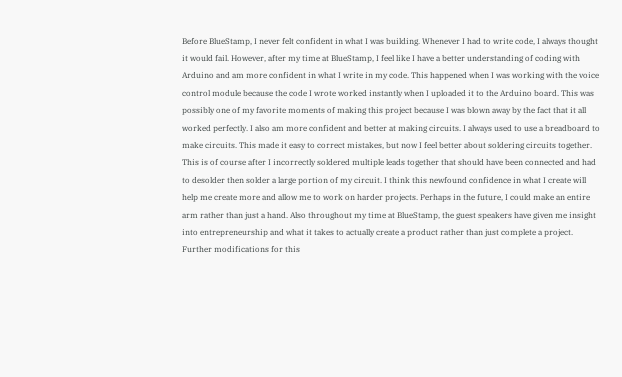Before BlueStamp, I never felt confident in what I was building. Whenever I had to write code, I always thought it would fail. However, after my time at BlueStamp, I feel like I have a better understanding of coding with Arduino and am more confident in what I write in my code. This happened when I was working with the voice control module because the code I wrote worked instantly when I uploaded it to the Arduino board. This was possibly one of my favorite moments of making this project because I was blown away by the fact that it all worked perfectly. I also am more confident and better at making circuits. I always used to use a breadboard to make circuits. This made it easy to correct mistakes, but now I feel better about soldering circuits together. This is of course after I incorrectly soldered multiple leads together that should have been connected and had to desolder then solder a large portion of my circuit. I think this newfound confidence in what I create will help me create more and allow me to work on harder projects. Perhaps in the future, I could make an entire arm rather than just a hand. Also throughout my time at BlueStamp, the guest speakers have given me insight into entrepreneurship and what it takes to actually create a product rather than just complete a project. Further modifications for this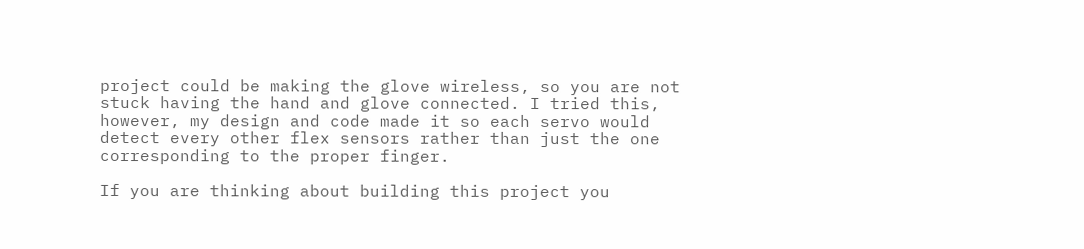project could be making the glove wireless, so you are not stuck having the hand and glove connected. I tried this, however, my design and code made it so each servo would detect every other flex sensors rather than just the one corresponding to the proper finger.

If you are thinking about building this project you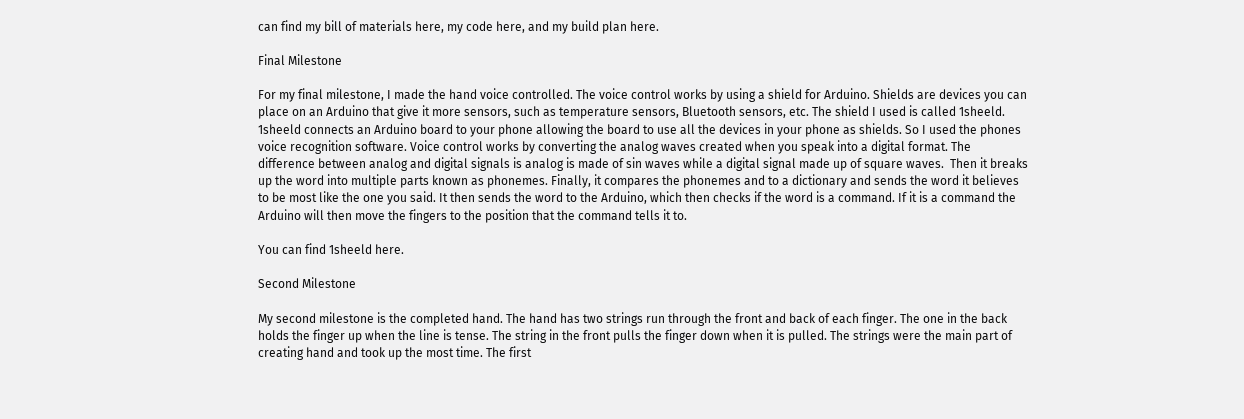can find my bill of materials here, my code here, and my build plan here.

Final Milestone

For my final milestone, I made the hand voice controlled. The voice control works by using a shield for Arduino. Shields are devices you can place on an Arduino that give it more sensors, such as temperature sensors, Bluetooth sensors, etc. The shield I used is called 1sheeld. 1sheeld connects an Arduino board to your phone allowing the board to use all the devices in your phone as shields. So I used the phones voice recognition software. Voice control works by converting the analog waves created when you speak into a digital format. The difference between analog and digital signals is analog is made of sin waves while a digital signal made up of square waves.  Then it breaks up the word into multiple parts known as phonemes. Finally, it compares the phonemes and to a dictionary and sends the word it believes to be most like the one you said. It then sends the word to the Arduino, which then checks if the word is a command. If it is a command the Arduino will then move the fingers to the position that the command tells it to.

You can find 1sheeld here.

Second Milestone

My second milestone is the completed hand. The hand has two strings run through the front and back of each finger. The one in the back holds the finger up when the line is tense. The string in the front pulls the finger down when it is pulled. The strings were the main part of creating hand and took up the most time. The first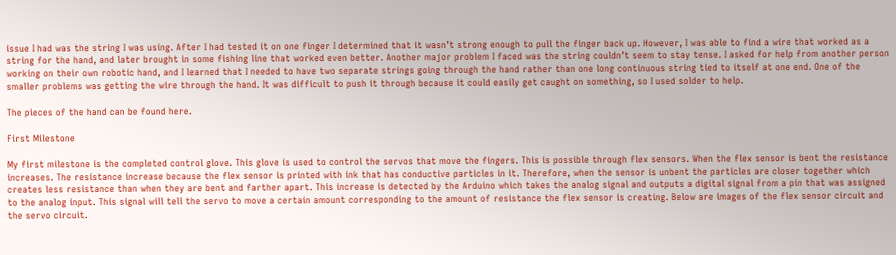issue I had was the string I was using. After I had tested it on one finger I determined that it wasn’t strong enough to pull the finger back up. However, I was able to find a wire that worked as a string for the hand, and later brought in some fishing line that worked even better. Another major problem I faced was the string couldn’t seem to stay tense. I asked for help from another person working on their own robotic hand, and I learned that I needed to have two separate strings going through the hand rather than one long continuous string tied to itself at one end. One of the smaller problems was getting the wire through the hand. It was difficult to push it through because it could easily get caught on something, so I used solder to help.

The pieces of the hand can be found here.

First Milestone

My first milestone is the completed control glove. This glove is used to control the servos that move the fingers. This is possible through flex sensors. When the flex sensor is bent the resistance increases. The resistance increase because the flex sensor is printed with ink that has conductive particles in it. Therefore, when the sensor is unbent the particles are closer together which creates less resistance than when they are bent and farther apart. This increase is detected by the Arduino which takes the analog signal and outputs a digital signal from a pin that was assigned to the analog input. This signal will tell the servo to move a certain amount corresponding to the amount of resistance the flex sensor is creating. Below are images of the flex sensor circuit and the servo circuit.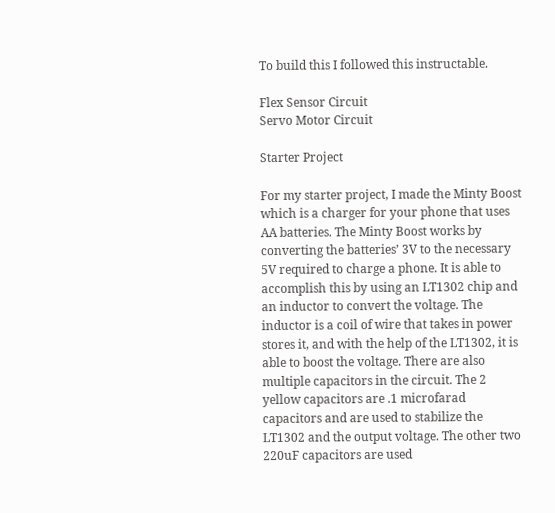To build this I followed this instructable.

Flex Sensor Circuit
Servo Motor Circuit

Starter Project

For my starter project, I made the Minty Boost which is a charger for your phone that uses AA batteries. The Minty Boost works by converting the batteries’ 3V to the necessary 5V required to charge a phone. It is able to accomplish this by using an LT1302 chip and an inductor to convert the voltage. The inductor is a coil of wire that takes in power stores it, and with the help of the LT1302, it is able to boost the voltage. There are also multiple capacitors in the circuit. The 2 yellow capacitors are .1 microfarad capacitors and are used to stabilize the LT1302 and the output voltage. The other two 220uF capacitors are used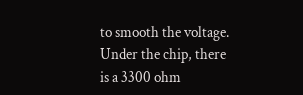to smooth the voltage. Under the chip, there is a 3300 ohm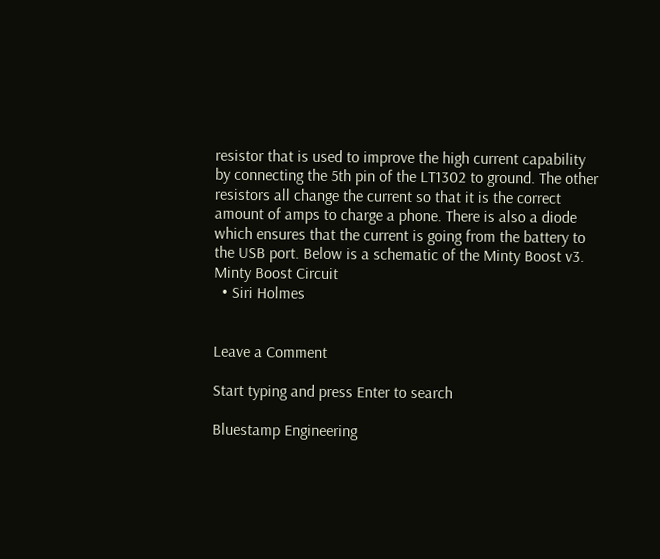resistor that is used to improve the high current capability by connecting the 5th pin of the LT1302 to ground. The other resistors all change the current so that it is the correct amount of amps to charge a phone. There is also a diode which ensures that the current is going from the battery to the USB port. Below is a schematic of the Minty Boost v3.
Minty Boost Circuit
  • Siri Holmes


Leave a Comment

Start typing and press Enter to search

Bluestamp Engineering